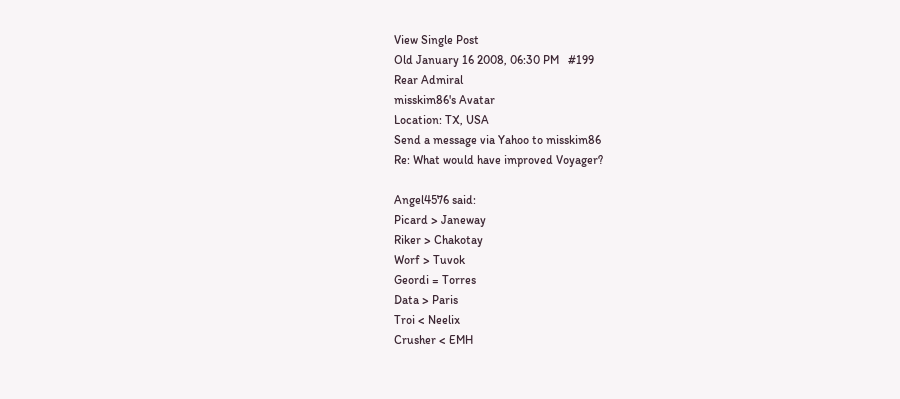View Single Post
Old January 16 2008, 06:30 PM   #199
Rear Admiral
misskim86's Avatar
Location: TX, USA
Send a message via Yahoo to misskim86
Re: What would have improved Voyager?

Angel4576 said:
Picard > Janeway
Riker > Chakotay
Worf > Tuvok
Geordi = Torres
Data > Paris
Troi < Neelix
Crusher < EMH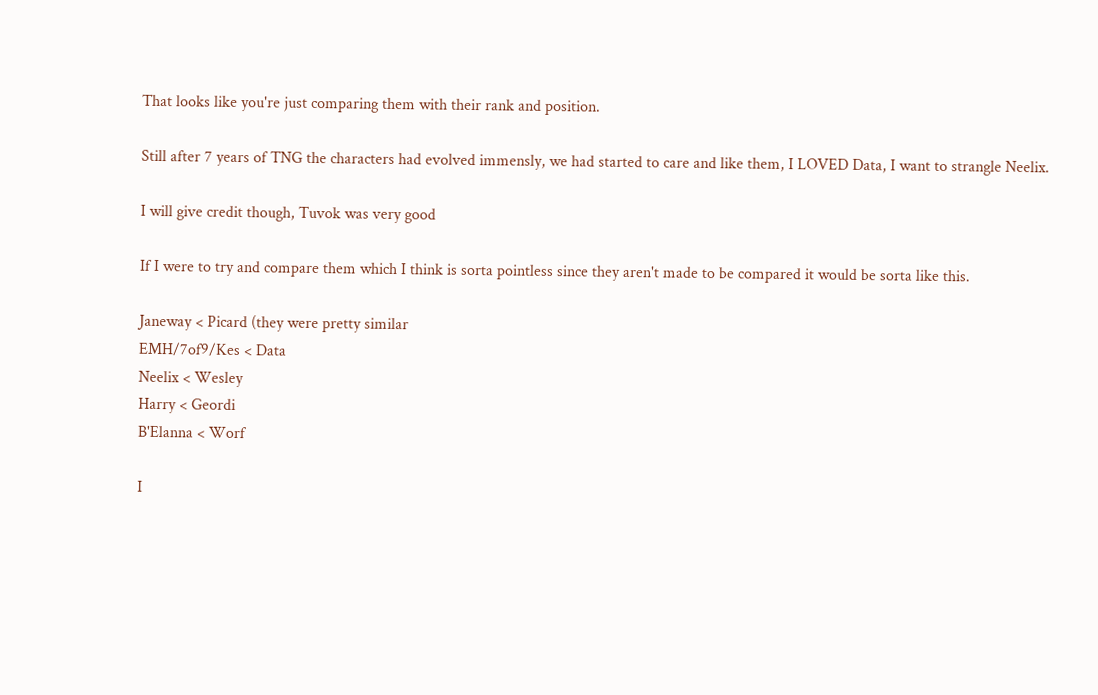That looks like you're just comparing them with their rank and position.

Still after 7 years of TNG the characters had evolved immensly, we had started to care and like them, I LOVED Data, I want to strangle Neelix.

I will give credit though, Tuvok was very good

If I were to try and compare them which I think is sorta pointless since they aren't made to be compared it would be sorta like this.

Janeway < Picard (they were pretty similar
EMH/7of9/Kes < Data
Neelix < Wesley
Harry < Geordi
B'Elanna < Worf

I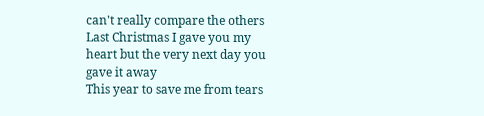can't really compare the others
Last Christmas I gave you my heart but the very next day you gave it away
This year to save me from tears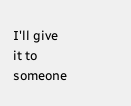I'll give it to someone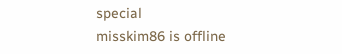special
misskim86 is offline